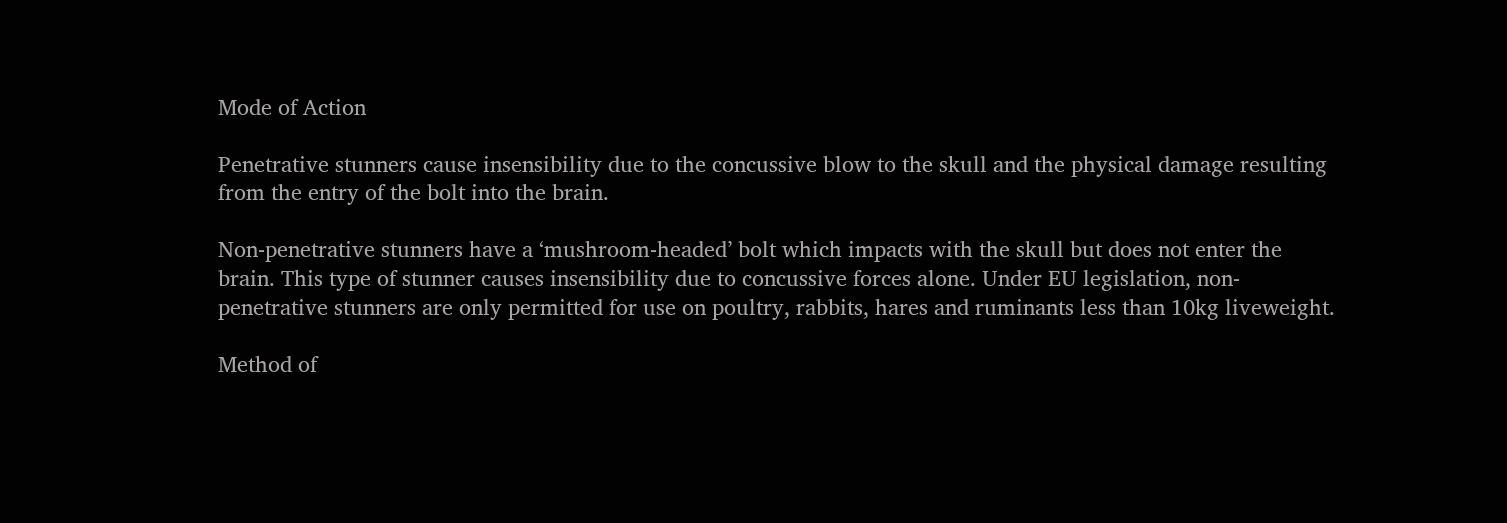Mode of Action

Penetrative stunners cause insensibility due to the concussive blow to the skull and the physical damage resulting from the entry of the bolt into the brain.

Non-penetrative stunners have a ‘mushroom-headed’ bolt which impacts with the skull but does not enter the brain. This type of stunner causes insensibility due to concussive forces alone. Under EU legislation, non-penetrative stunners are only permitted for use on poultry, rabbits, hares and ruminants less than 10kg liveweight.

Method of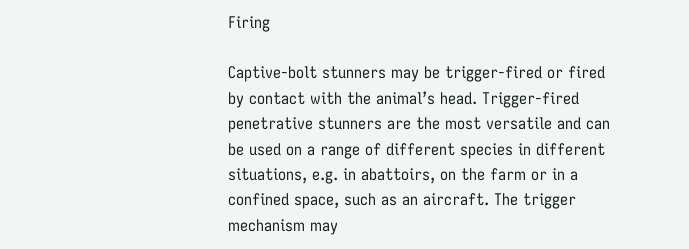Firing

Captive-bolt stunners may be trigger-fired or fired by contact with the animal’s head. Trigger-fired penetrative stunners are the most versatile and can be used on a range of different species in different situations, e.g. in abattoirs, on the farm or in a confined space, such as an aircraft. The trigger mechanism may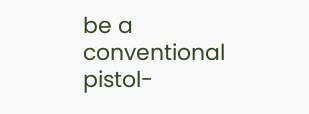be a conventional pistol-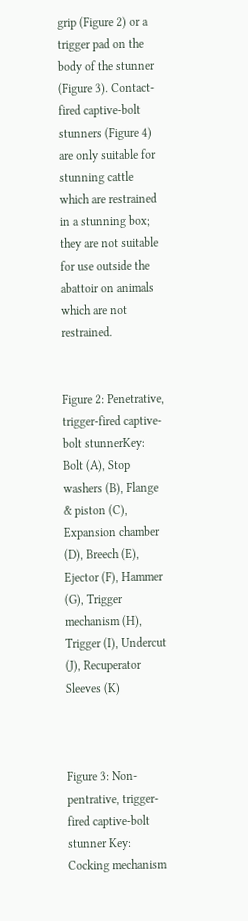grip (Figure 2) or a trigger pad on the body of the stunner (Figure 3). Contact-fired captive-bolt stunners (Figure 4) are only suitable for stunning cattle which are restrained in a stunning box; they are not suitable for use outside the abattoir on animals which are not restrained.


Figure 2: Penetrative, trigger-fired captive-bolt stunnerKey: Bolt (A), Stop washers (B), Flange & piston (C), Expansion chamber (D), Breech (E), Ejector (F), Hammer (G), Trigger mechanism (H), Trigger (I), Undercut (J), Recuperator Sleeves (K)



Figure 3: Non-pentrative, trigger-fired captive-bolt stunner Key: Cocking mechanism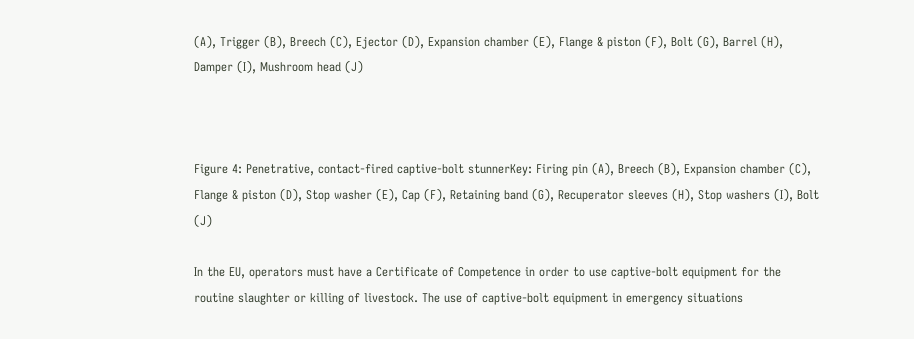(A), Trigger (B), Breech (C), Ejector (D), Expansion chamber (E), Flange & piston (F), Bolt (G), Barrel (H), Damper (I), Mushroom head (J)



Figure 4: Penetrative, contact-fired captive-bolt stunnerKey: Firing pin (A), Breech (B), Expansion chamber (C), Flange & piston (D), Stop washer (E), Cap (F), Retaining band (G), Recuperator sleeves (H), Stop washers (I), Bolt (J)

In the EU, operators must have a Certificate of Competence in order to use captive-bolt equipment for the routine slaughter or killing of livestock. The use of captive-bolt equipment in emergency situations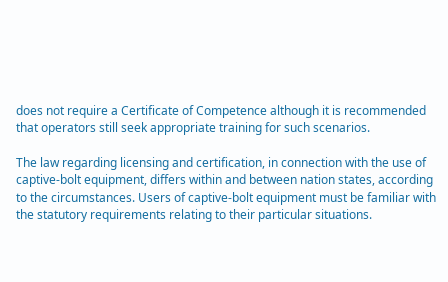does not require a Certificate of Competence although it is recommended that operators still seek appropriate training for such scenarios.

The law regarding licensing and certification, in connection with the use of captive-bolt equipment, differs within and between nation states, according to the circumstances. Users of captive-bolt equipment must be familiar with the statutory requirements relating to their particular situations.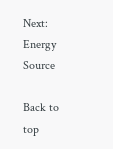Next: Energy Source

Back to top